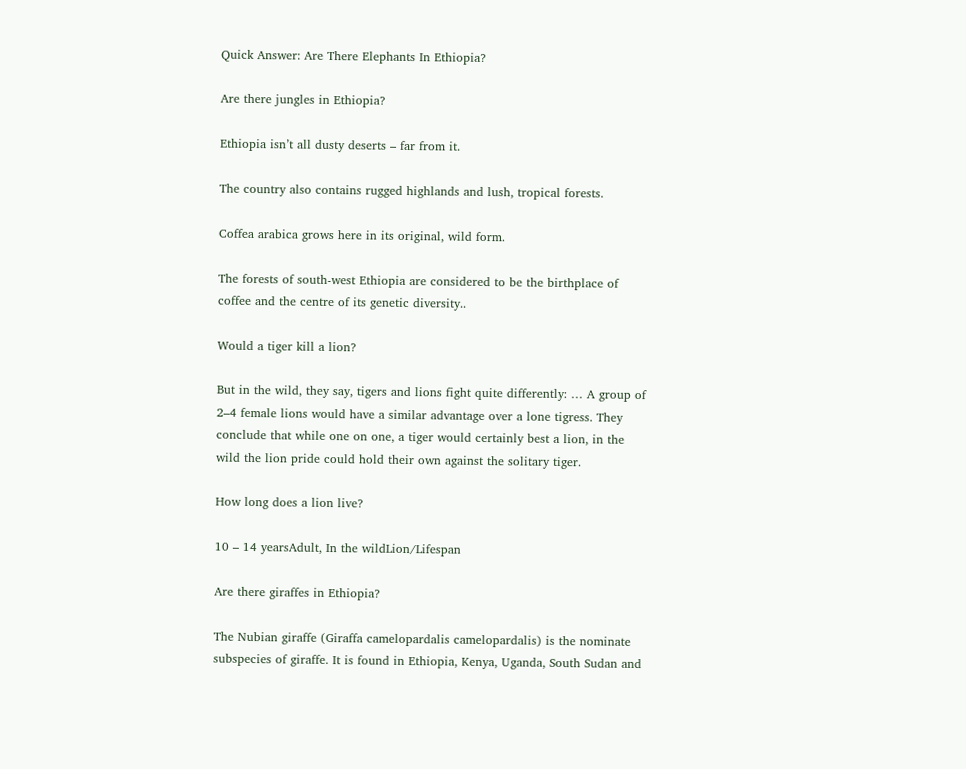Quick Answer: Are There Elephants In Ethiopia?

Are there jungles in Ethiopia?

Ethiopia isn’t all dusty deserts – far from it.

The country also contains rugged highlands and lush, tropical forests.

Coffea arabica grows here in its original, wild form.

The forests of south-west Ethiopia are considered to be the birthplace of coffee and the centre of its genetic diversity..

Would a tiger kill a lion?

But in the wild, they say, tigers and lions fight quite differently: … A group of 2–4 female lions would have a similar advantage over a lone tigress. They conclude that while one on one, a tiger would certainly best a lion, in the wild the lion pride could hold their own against the solitary tiger.

How long does a lion live?

10 – 14 yearsAdult, In the wildLion/Lifespan

Are there giraffes in Ethiopia?

The Nubian giraffe (Giraffa camelopardalis camelopardalis) is the nominate subspecies of giraffe. It is found in Ethiopia, Kenya, Uganda, South Sudan and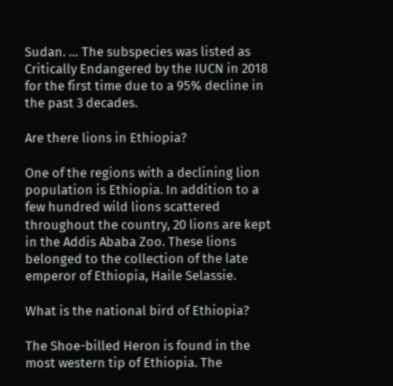Sudan. … The subspecies was listed as Critically Endangered by the IUCN in 2018 for the first time due to a 95% decline in the past 3 decades.

Are there lions in Ethiopia?

One of the regions with a declining lion population is Ethiopia. In addition to a few hundred wild lions scattered throughout the country, 20 lions are kept in the Addis Ababa Zoo. These lions belonged to the collection of the late emperor of Ethiopia, Haile Selassie.

What is the national bird of Ethiopia?

The Shoe-billed Heron is found in the most western tip of Ethiopia. The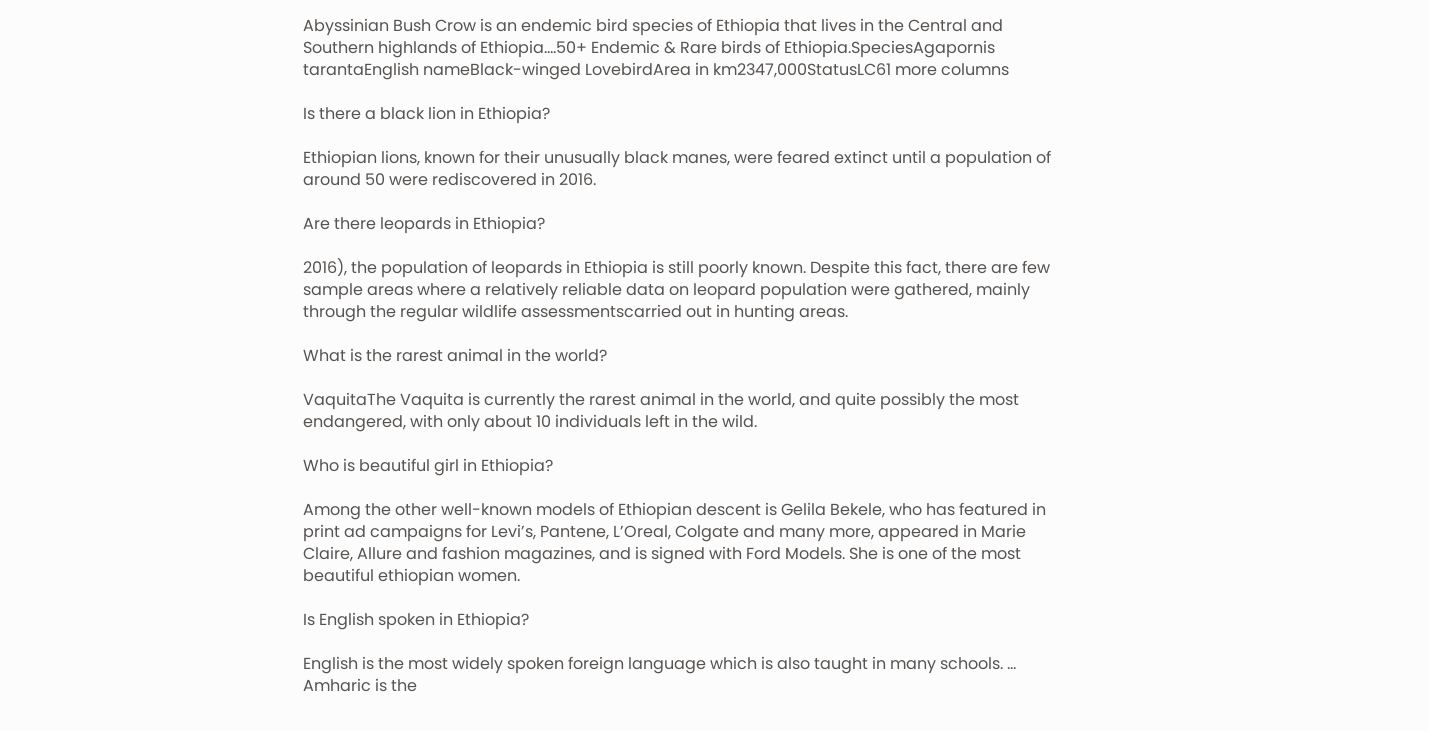Abyssinian Bush Crow is an endemic bird species of Ethiopia that lives in the Central and Southern highlands of Ethiopia….50+ Endemic & Rare birds of Ethiopia.SpeciesAgapornis tarantaEnglish nameBlack-winged LovebirdArea in km2347,000StatusLC61 more columns

Is there a black lion in Ethiopia?

Ethiopian lions, known for their unusually black manes, were feared extinct until a population of around 50 were rediscovered in 2016.

Are there leopards in Ethiopia?

2016), the population of leopards in Ethiopia is still poorly known. Despite this fact, there are few sample areas where a relatively reliable data on leopard population were gathered, mainly through the regular wildlife assessmentscarried out in hunting areas.

What is the rarest animal in the world?

VaquitaThe Vaquita is currently the rarest animal in the world, and quite possibly the most endangered, with only about 10 individuals left in the wild.

Who is beautiful girl in Ethiopia?

Among the other well-known models of Ethiopian descent is Gelila Bekele, who has featured in print ad campaigns for Levi’s, Pantene, L’Oreal, Colgate and many more, appeared in Marie Claire, Allure and fashion magazines, and is signed with Ford Models. She is one of the most beautiful ethiopian women.

Is English spoken in Ethiopia?

English is the most widely spoken foreign language which is also taught in many schools. … Amharic is the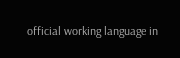official working language in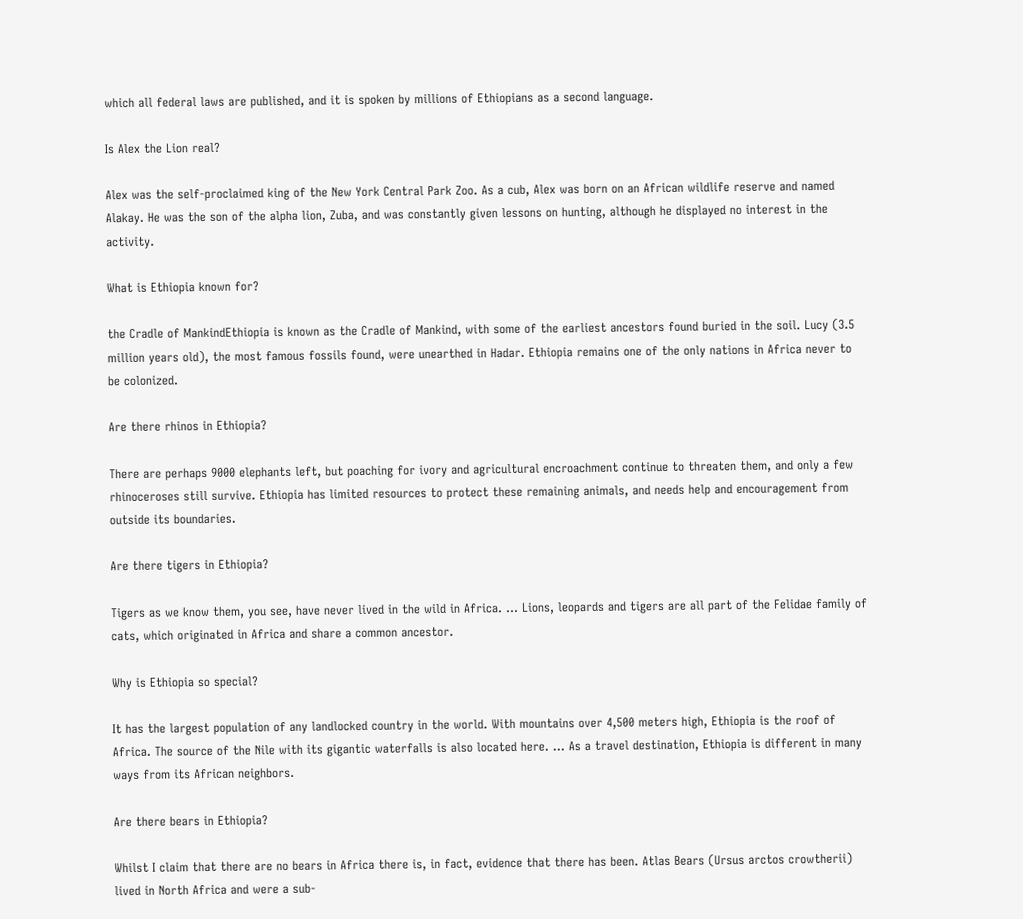which all federal laws are published, and it is spoken by millions of Ethiopians as a second language.

Is Alex the Lion real?

Alex was the self-proclaimed king of the New York Central Park Zoo. As a cub, Alex was born on an African wildlife reserve and named Alakay. He was the son of the alpha lion, Zuba, and was constantly given lessons on hunting, although he displayed no interest in the activity.

What is Ethiopia known for?

the Cradle of MankindEthiopia is known as the Cradle of Mankind, with some of the earliest ancestors found buried in the soil. Lucy (3.5 million years old), the most famous fossils found, were unearthed in Hadar. Ethiopia remains one of the only nations in Africa never to be colonized.

Are there rhinos in Ethiopia?

There are perhaps 9000 elephants left, but poaching for ivory and agricultural encroachment continue to threaten them, and only a few rhinoceroses still survive. Ethiopia has limited resources to protect these remaining animals, and needs help and encouragement from outside its boundaries.

Are there tigers in Ethiopia?

Tigers as we know them, you see, have never lived in the wild in Africa. … Lions, leopards and tigers are all part of the Felidae family of cats, which originated in Africa and share a common ancestor.

Why is Ethiopia so special?

It has the largest population of any landlocked country in the world. With mountains over 4,500 meters high, Ethiopia is the roof of Africa. The source of the Nile with its gigantic waterfalls is also located here. … As a travel destination, Ethiopia is different in many ways from its African neighbors.

Are there bears in Ethiopia?

Whilst I claim that there are no bears in Africa there is, in fact, evidence that there has been. Atlas Bears (Ursus arctos crowtherii) lived in North Africa and were a sub-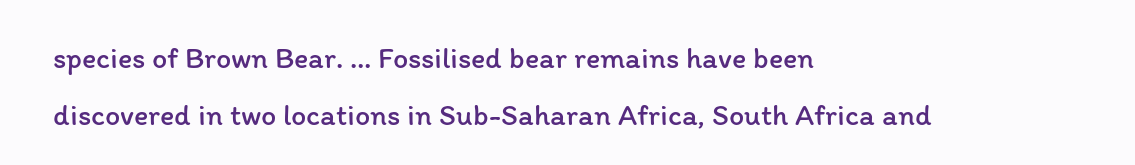species of Brown Bear. … Fossilised bear remains have been discovered in two locations in Sub-Saharan Africa, South Africa and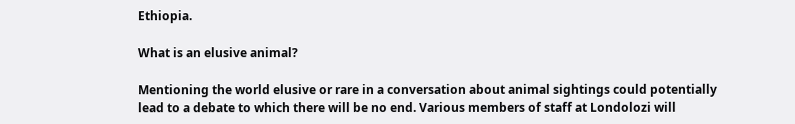Ethiopia.

What is an elusive animal?

Mentioning the world elusive or rare in a conversation about animal sightings could potentially lead to a debate to which there will be no end. Various members of staff at Londolozi will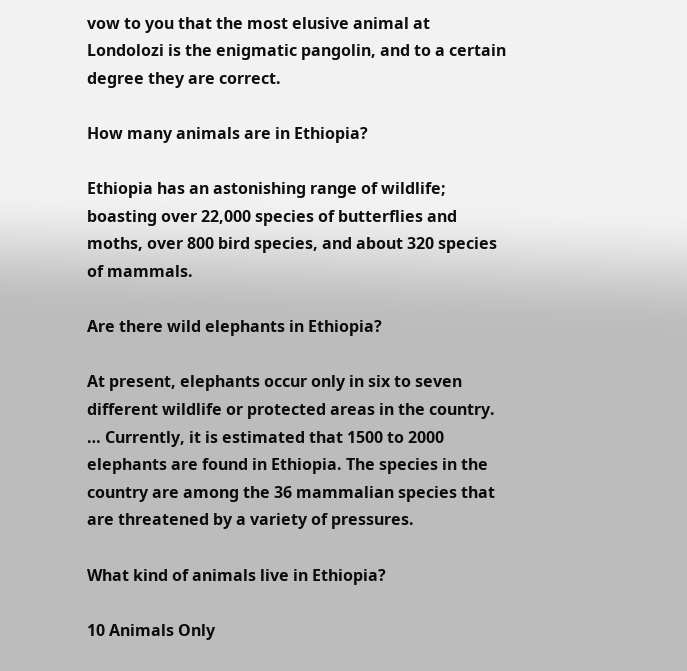vow to you that the most elusive animal at Londolozi is the enigmatic pangolin, and to a certain degree they are correct.

How many animals are in Ethiopia?

Ethiopia has an astonishing range of wildlife; boasting over 22,000 species of butterflies and moths, over 800 bird species, and about 320 species of mammals.

Are there wild elephants in Ethiopia?

At present, elephants occur only in six to seven different wildlife or protected areas in the country. … Currently, it is estimated that 1500 to 2000 elephants are found in Ethiopia. The species in the country are among the 36 mammalian species that are threatened by a variety of pressures.

What kind of animals live in Ethiopia?

10 Animals Only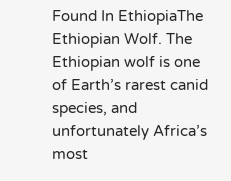Found In EthiopiaThe Ethiopian Wolf. The Ethiopian wolf is one of Earth’s rarest canid species, and unfortunately Africa’s most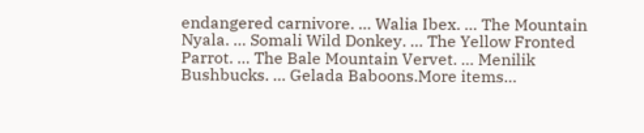endangered carnivore. … Walia Ibex. … The Mountain Nyala. … Somali Wild Donkey. … The Yellow Fronted Parrot. … The Bale Mountain Vervet. … Menilik Bushbucks. … Gelada Baboons.More items…